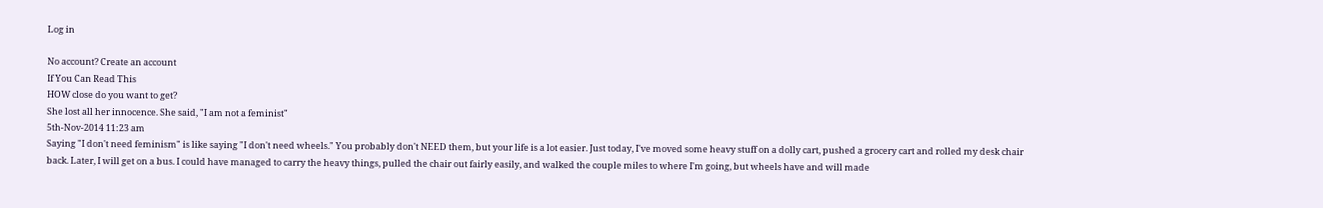Log in

No account? Create an account
If You Can Read This
HOW close do you want to get?
She lost all her innocence. She said, "I am not a feminist"
5th-Nov-2014 11:23 am
Saying "I don't need feminism" is like saying "I don't need wheels." You probably don't NEED them, but your life is a lot easier. Just today, I've moved some heavy stuff on a dolly cart, pushed a grocery cart and rolled my desk chair back. Later, I will get on a bus. I could have managed to carry the heavy things, pulled the chair out fairly easily, and walked the couple miles to where I'm going, but wheels have and will made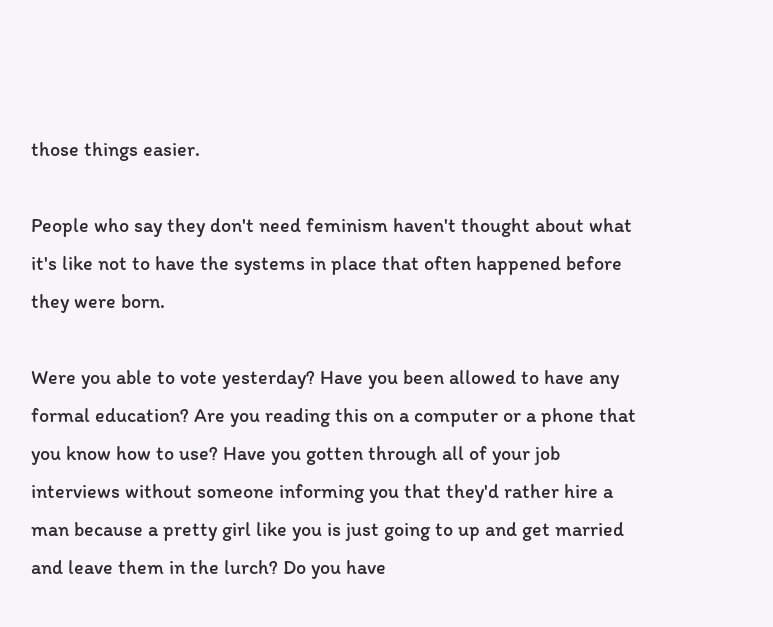those things easier.

People who say they don't need feminism haven't thought about what it's like not to have the systems in place that often happened before they were born.

Were you able to vote yesterday? Have you been allowed to have any formal education? Are you reading this on a computer or a phone that you know how to use? Have you gotten through all of your job interviews without someone informing you that they'd rather hire a man because a pretty girl like you is just going to up and get married and leave them in the lurch? Do you have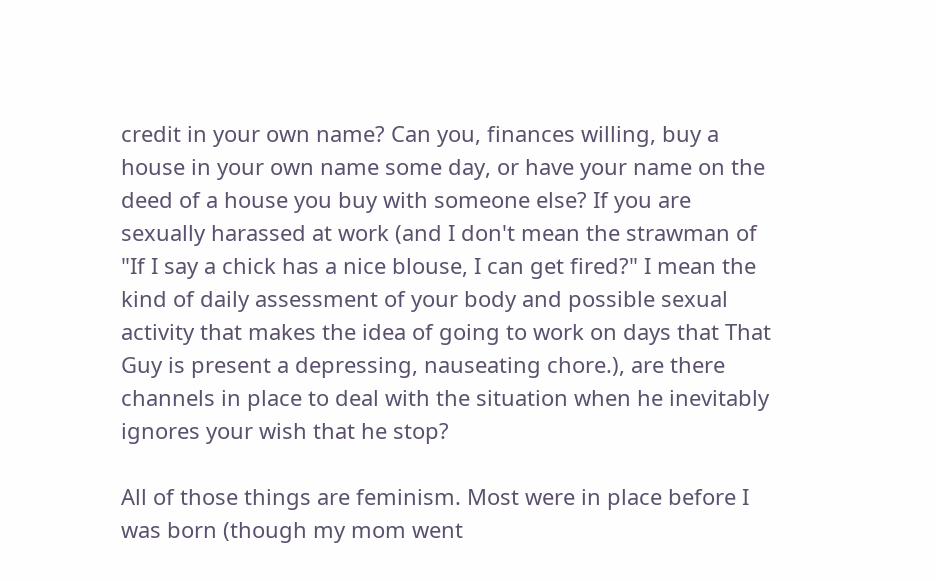credit in your own name? Can you, finances willing, buy a house in your own name some day, or have your name on the deed of a house you buy with someone else? If you are sexually harassed at work (and I don't mean the strawman of "If I say a chick has a nice blouse, I can get fired?" I mean the kind of daily assessment of your body and possible sexual activity that makes the idea of going to work on days that That Guy is present a depressing, nauseating chore.), are there channels in place to deal with the situation when he inevitably ignores your wish that he stop?

All of those things are feminism. Most were in place before I was born (though my mom went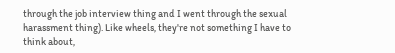through the job interview thing and I went through the sexual harassment thing). Like wheels, they're not something I have to think about,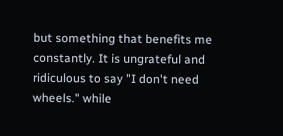but something that benefits me constantly. It is ungrateful and ridiculous to say "I don't need wheels." while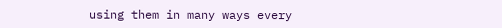using them in many ways every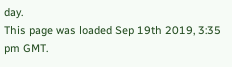day.
This page was loaded Sep 19th 2019, 3:35 pm GMT.